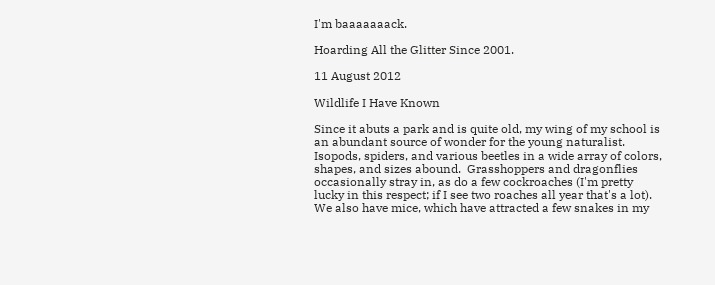I'm baaaaaaack.

Hoarding All the Glitter Since 2001.

11 August 2012

Wildlife I Have Known

Since it abuts a park and is quite old, my wing of my school is an abundant source of wonder for the young naturalist.  Isopods, spiders, and various beetles in a wide array of colors, shapes, and sizes abound.  Grasshoppers and dragonflies occasionally stray in, as do a few cockroaches (I'm pretty lucky in this respect; if I see two roaches all year that's a lot).  We also have mice, which have attracted a few snakes in my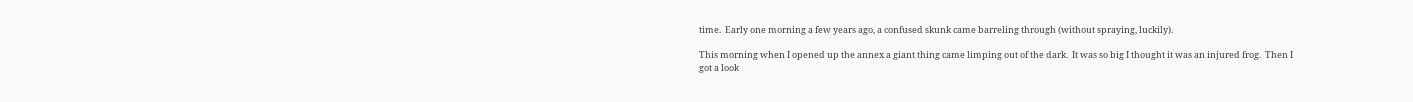time.  Early one morning a few years ago, a confused skunk came barreling through (without spraying, luckily).

This morning when I opened up the annex a giant thing came limping out of the dark.  It was so big I thought it was an injured frog.  Then I got a look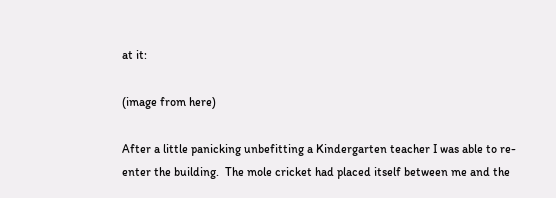at it:

(image from here)

After a little panicking unbefitting a Kindergarten teacher I was able to re-enter the building.  The mole cricket had placed itself between me and the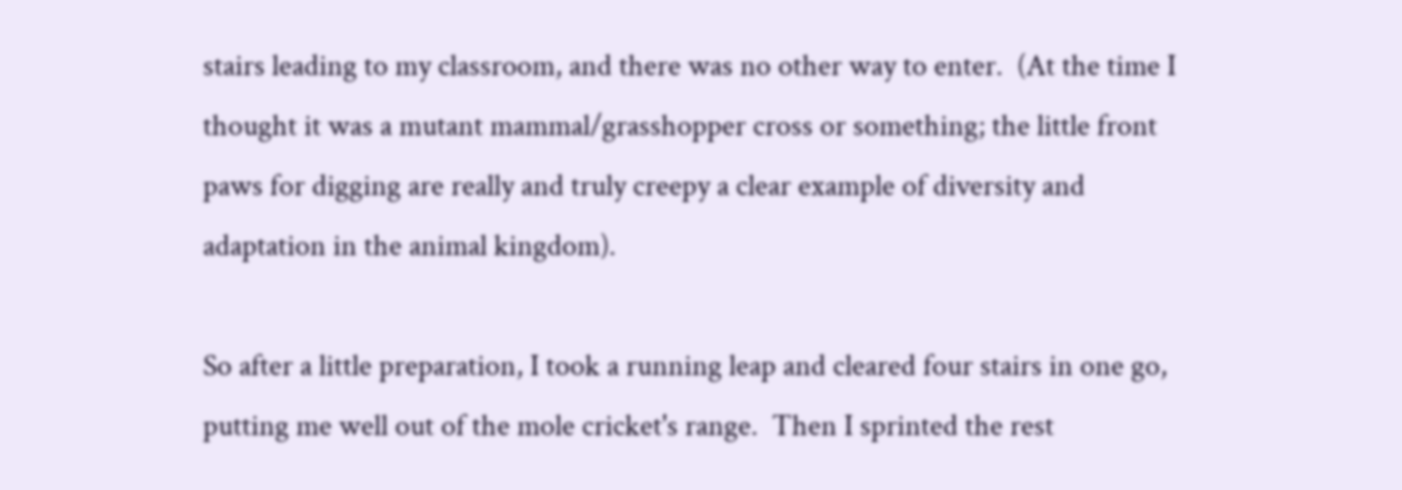stairs leading to my classroom, and there was no other way to enter.  (At the time I thought it was a mutant mammal/grasshopper cross or something; the little front paws for digging are really and truly creepy a clear example of diversity and adaptation in the animal kingdom).

So after a little preparation, I took a running leap and cleared four stairs in one go, putting me well out of the mole cricket's range.  Then I sprinted the rest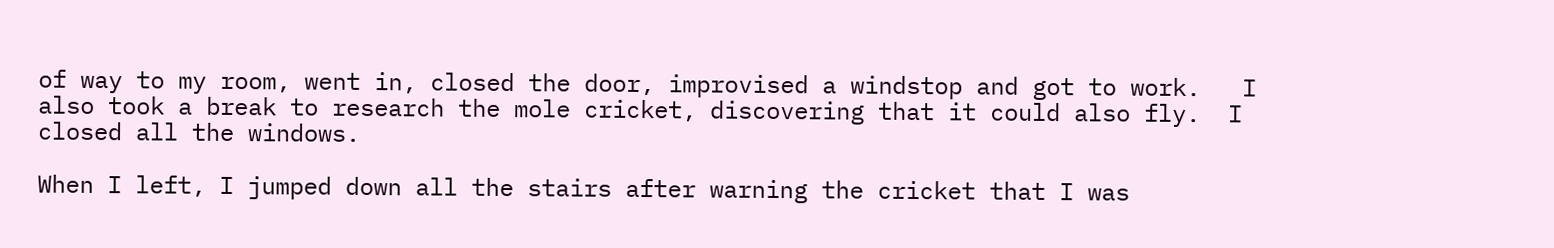of way to my room, went in, closed the door, improvised a windstop and got to work.   I also took a break to research the mole cricket, discovering that it could also fly.  I closed all the windows.

When I left, I jumped down all the stairs after warning the cricket that I was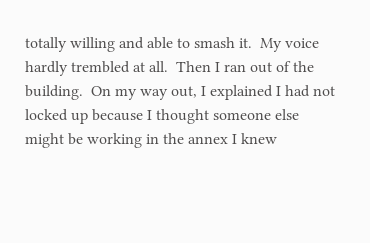totally willing and able to smash it.  My voice hardly trembled at all.  Then I ran out of the building.  On my way out, I explained I had not locked up because I thought someone else might be working in the annex I knew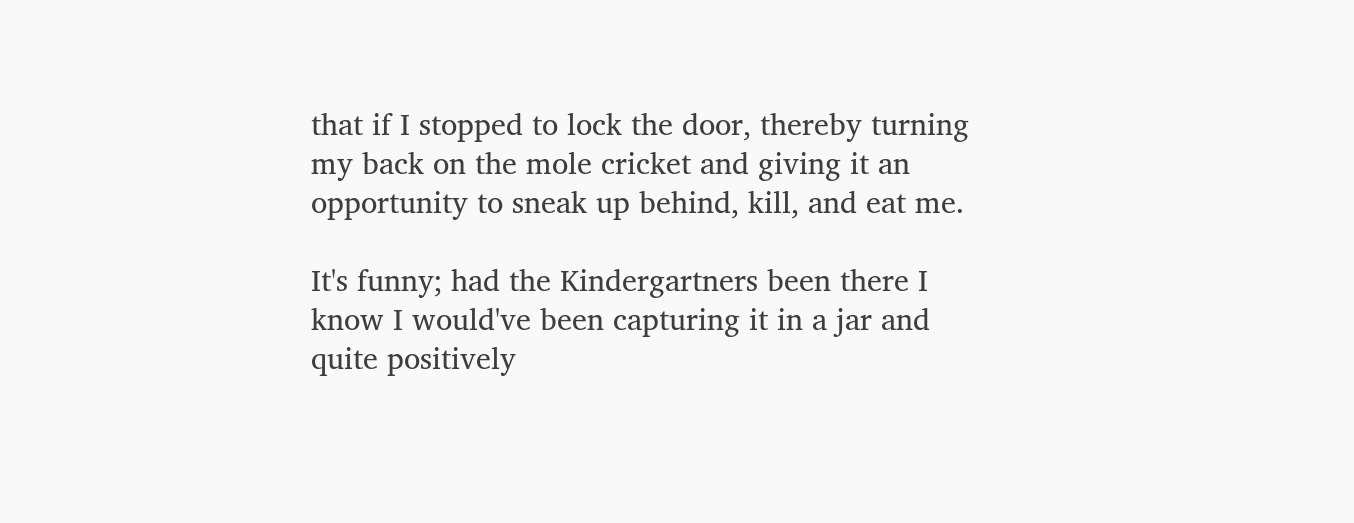that if I stopped to lock the door, thereby turning my back on the mole cricket and giving it an opportunity to sneak up behind, kill, and eat me.

It's funny; had the Kindergartners been there I know I would've been capturing it in a jar and quite positively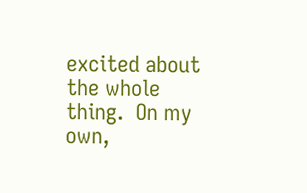excited about the whole thing.  On my own,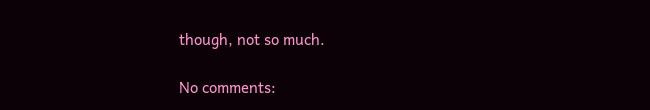though, not so much.

No comments: